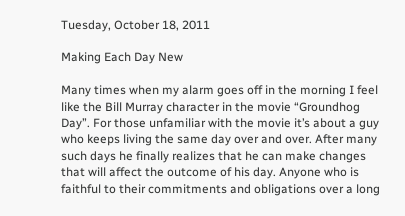Tuesday, October 18, 2011

Making Each Day New

Many times when my alarm goes off in the morning I feel like the Bill Murray character in the movie “Groundhog Day”. For those unfamiliar with the movie it’s about a guy who keeps living the same day over and over. After many such days he finally realizes that he can make changes that will affect the outcome of his day. Anyone who is faithful to their commitments and obligations over a long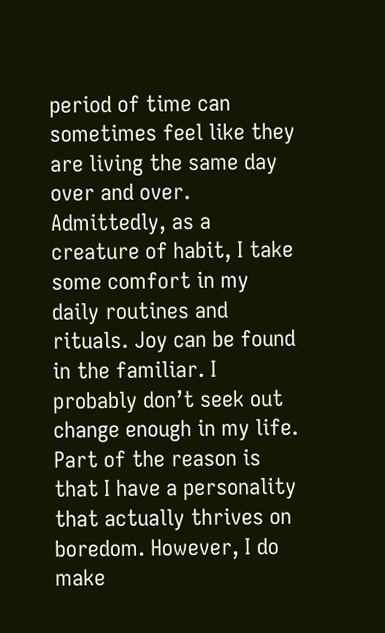period of time can sometimes feel like they are living the same day over and over. Admittedly, as a creature of habit, I take some comfort in my daily routines and rituals. Joy can be found in the familiar. I probably don’t seek out change enough in my life. Part of the reason is that I have a personality that actually thrives on boredom. However, I do make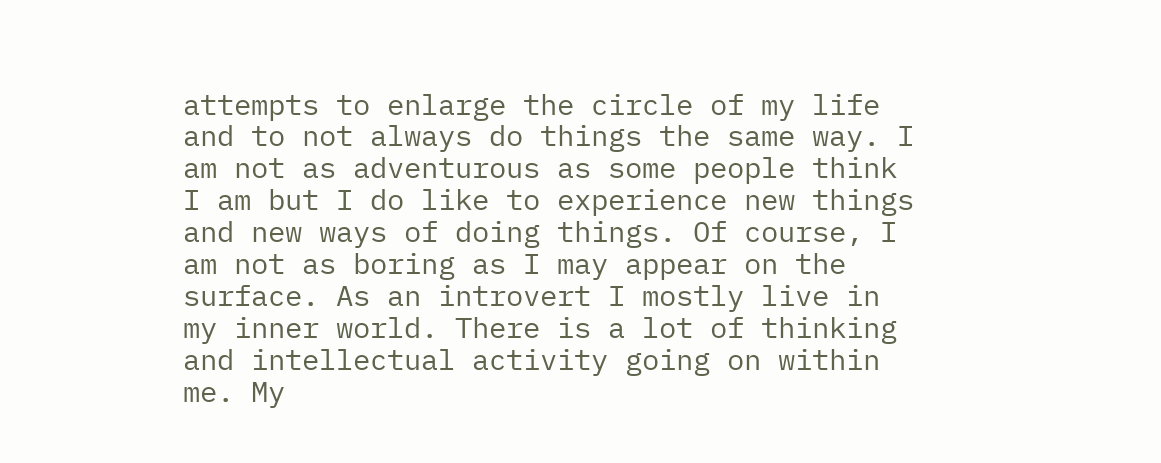attempts to enlarge the circle of my life and to not always do things the same way. I am not as adventurous as some people think I am but I do like to experience new things and new ways of doing things. Of course, I am not as boring as I may appear on the surface. As an introvert I mostly live in my inner world. There is a lot of thinking and intellectual activity going on within me. My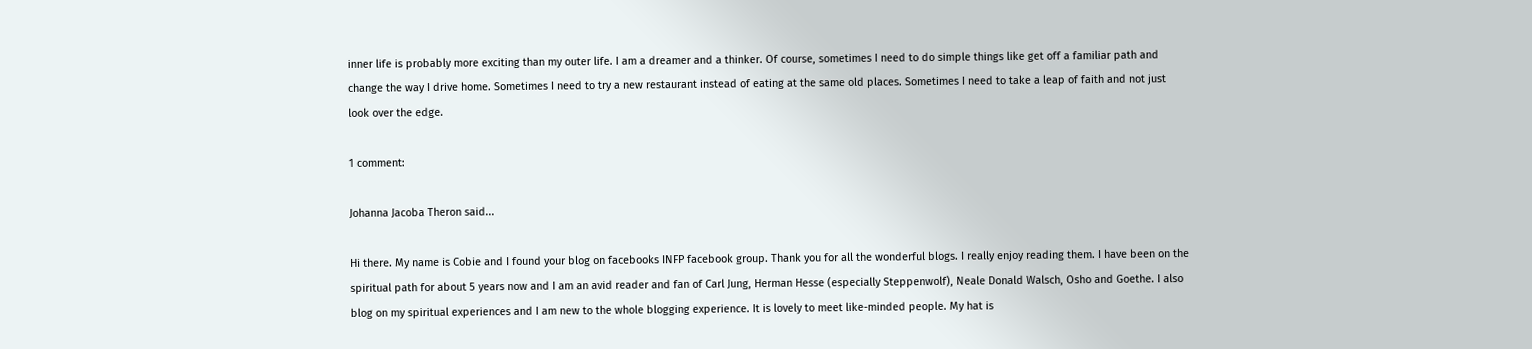inner life is probably more exciting than my outer life. I am a dreamer and a thinker. Of course, sometimes I need to do simple things like get off a familiar path and change the way I drive home. Sometimes I need to try a new restaurant instead of eating at the same old places. Sometimes I need to take a leap of faith and not just look over the edge.

1 comment:

Johanna Jacoba Theron said...

Hi there. My name is Cobie and I found your blog on facebooks INFP facebook group. Thank you for all the wonderful blogs. I really enjoy reading them. I have been on the spiritual path for about 5 years now and I am an avid reader and fan of Carl Jung, Herman Hesse (especially Steppenwolf), Neale Donald Walsch, Osho and Goethe. I also blog on my spiritual experiences and I am new to the whole blogging experience. It is lovely to meet like-minded people. My hat is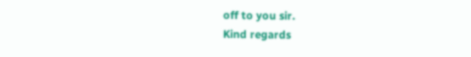off to you sir.
Kind regards